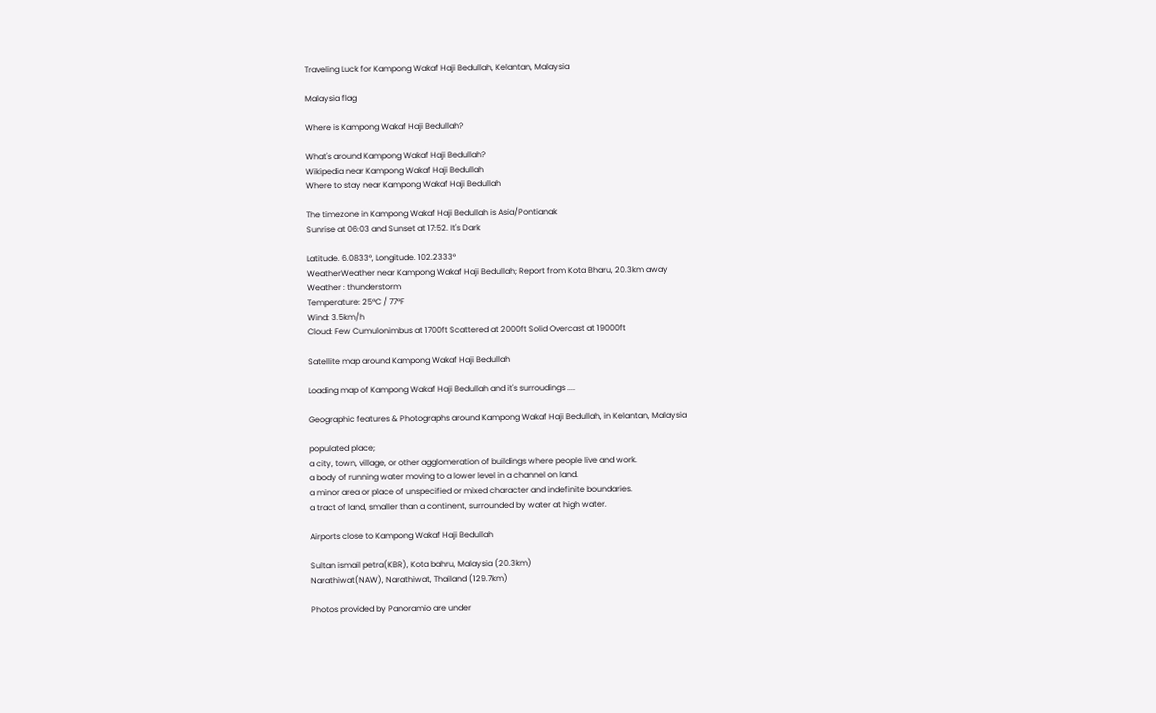Traveling Luck for Kampong Wakaf Haji Bedullah, Kelantan, Malaysia

Malaysia flag

Where is Kampong Wakaf Haji Bedullah?

What's around Kampong Wakaf Haji Bedullah?
Wikipedia near Kampong Wakaf Haji Bedullah
Where to stay near Kampong Wakaf Haji Bedullah

The timezone in Kampong Wakaf Haji Bedullah is Asia/Pontianak
Sunrise at 06:03 and Sunset at 17:52. It's Dark

Latitude. 6.0833°, Longitude. 102.2333°
WeatherWeather near Kampong Wakaf Haji Bedullah; Report from Kota Bharu, 20.3km away
Weather : thunderstorm
Temperature: 25°C / 77°F
Wind: 3.5km/h
Cloud: Few Cumulonimbus at 1700ft Scattered at 2000ft Solid Overcast at 19000ft

Satellite map around Kampong Wakaf Haji Bedullah

Loading map of Kampong Wakaf Haji Bedullah and it's surroudings ....

Geographic features & Photographs around Kampong Wakaf Haji Bedullah, in Kelantan, Malaysia

populated place;
a city, town, village, or other agglomeration of buildings where people live and work.
a body of running water moving to a lower level in a channel on land.
a minor area or place of unspecified or mixed character and indefinite boundaries.
a tract of land, smaller than a continent, surrounded by water at high water.

Airports close to Kampong Wakaf Haji Bedullah

Sultan ismail petra(KBR), Kota bahru, Malaysia (20.3km)
Narathiwat(NAW), Narathiwat, Thailand (129.7km)

Photos provided by Panoramio are under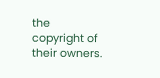the copyright of their owners.